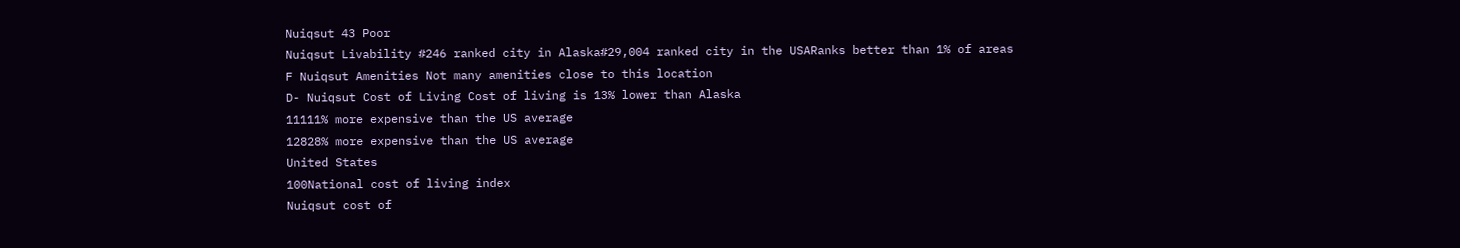Nuiqsut 43 Poor
Nuiqsut Livability #246 ranked city in Alaska#29,004 ranked city in the USARanks better than 1% of areas
F Nuiqsut Amenities Not many amenities close to this location
D- Nuiqsut Cost of Living Cost of living is 13% lower than Alaska
11111% more expensive than the US average
12828% more expensive than the US average
United States
100National cost of living index
Nuiqsut cost of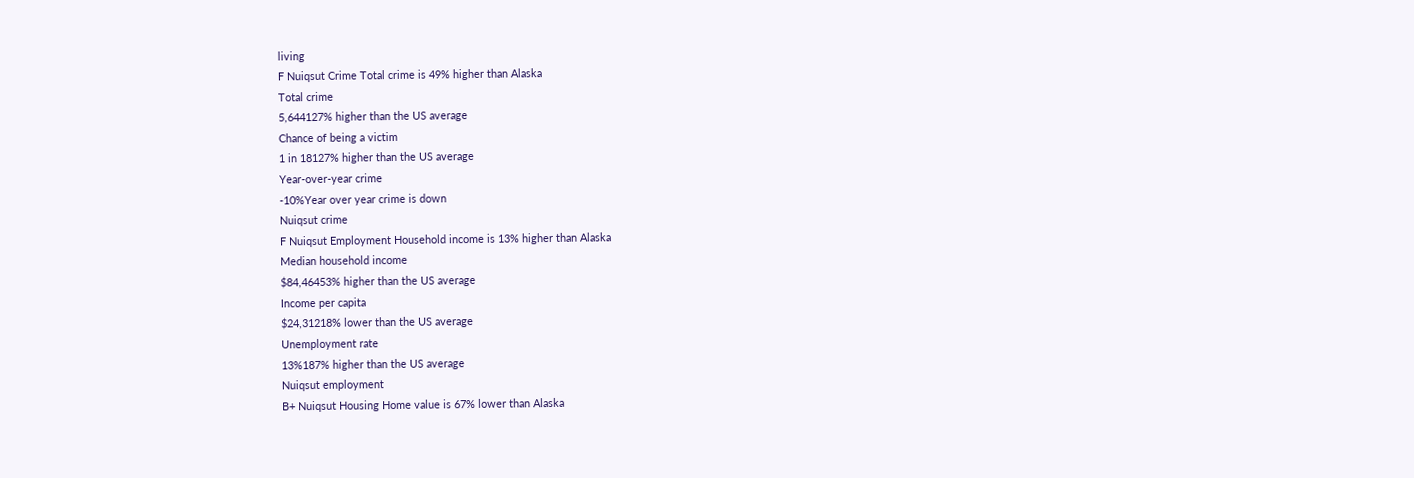living
F Nuiqsut Crime Total crime is 49% higher than Alaska
Total crime
5,644127% higher than the US average
Chance of being a victim
1 in 18127% higher than the US average
Year-over-year crime
-10%Year over year crime is down
Nuiqsut crime
F Nuiqsut Employment Household income is 13% higher than Alaska
Median household income
$84,46453% higher than the US average
Income per capita
$24,31218% lower than the US average
Unemployment rate
13%187% higher than the US average
Nuiqsut employment
B+ Nuiqsut Housing Home value is 67% lower than Alaska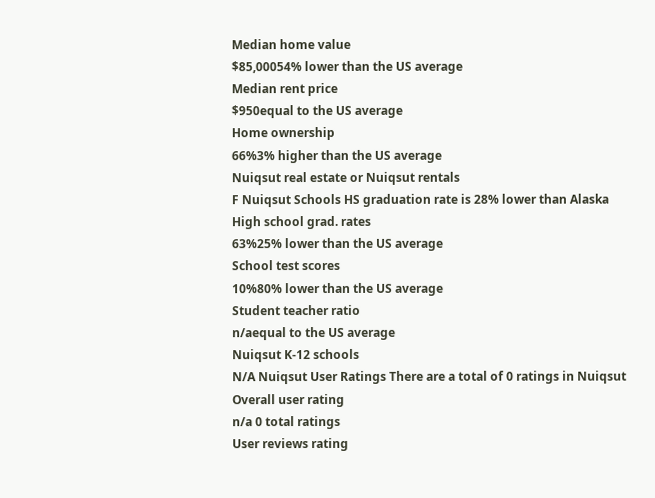Median home value
$85,00054% lower than the US average
Median rent price
$950equal to the US average
Home ownership
66%3% higher than the US average
Nuiqsut real estate or Nuiqsut rentals
F Nuiqsut Schools HS graduation rate is 28% lower than Alaska
High school grad. rates
63%25% lower than the US average
School test scores
10%80% lower than the US average
Student teacher ratio
n/aequal to the US average
Nuiqsut K-12 schools
N/A Nuiqsut User Ratings There are a total of 0 ratings in Nuiqsut
Overall user rating
n/a 0 total ratings
User reviews rating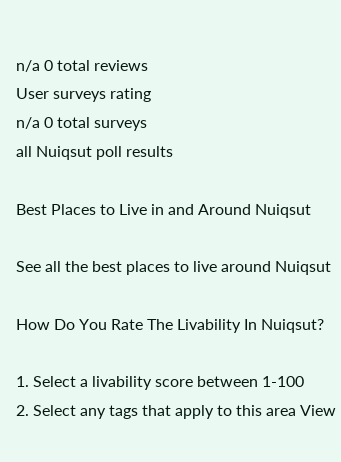n/a 0 total reviews
User surveys rating
n/a 0 total surveys
all Nuiqsut poll results

Best Places to Live in and Around Nuiqsut

See all the best places to live around Nuiqsut

How Do You Rate The Livability In Nuiqsut?

1. Select a livability score between 1-100
2. Select any tags that apply to this area View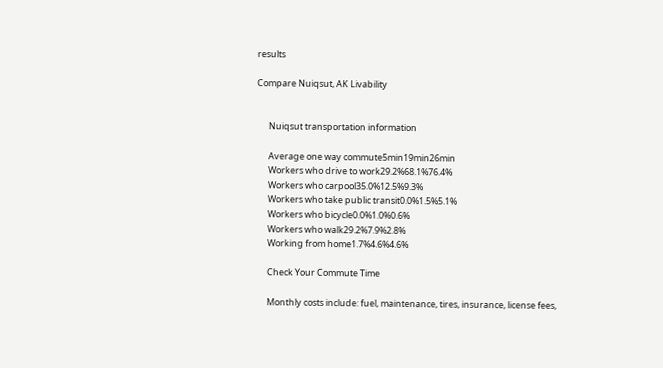results

Compare Nuiqsut, AK Livability


      Nuiqsut transportation information

      Average one way commute5min19min26min
      Workers who drive to work29.2%68.1%76.4%
      Workers who carpool35.0%12.5%9.3%
      Workers who take public transit0.0%1.5%5.1%
      Workers who bicycle0.0%1.0%0.6%
      Workers who walk29.2%7.9%2.8%
      Working from home1.7%4.6%4.6%

      Check Your Commute Time

      Monthly costs include: fuel, maintenance, tires, insurance, license fees,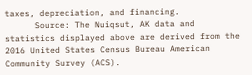taxes, depreciation, and financing.
      Source: The Nuiqsut, AK data and statistics displayed above are derived from the 2016 United States Census Bureau American Community Survey (ACS).